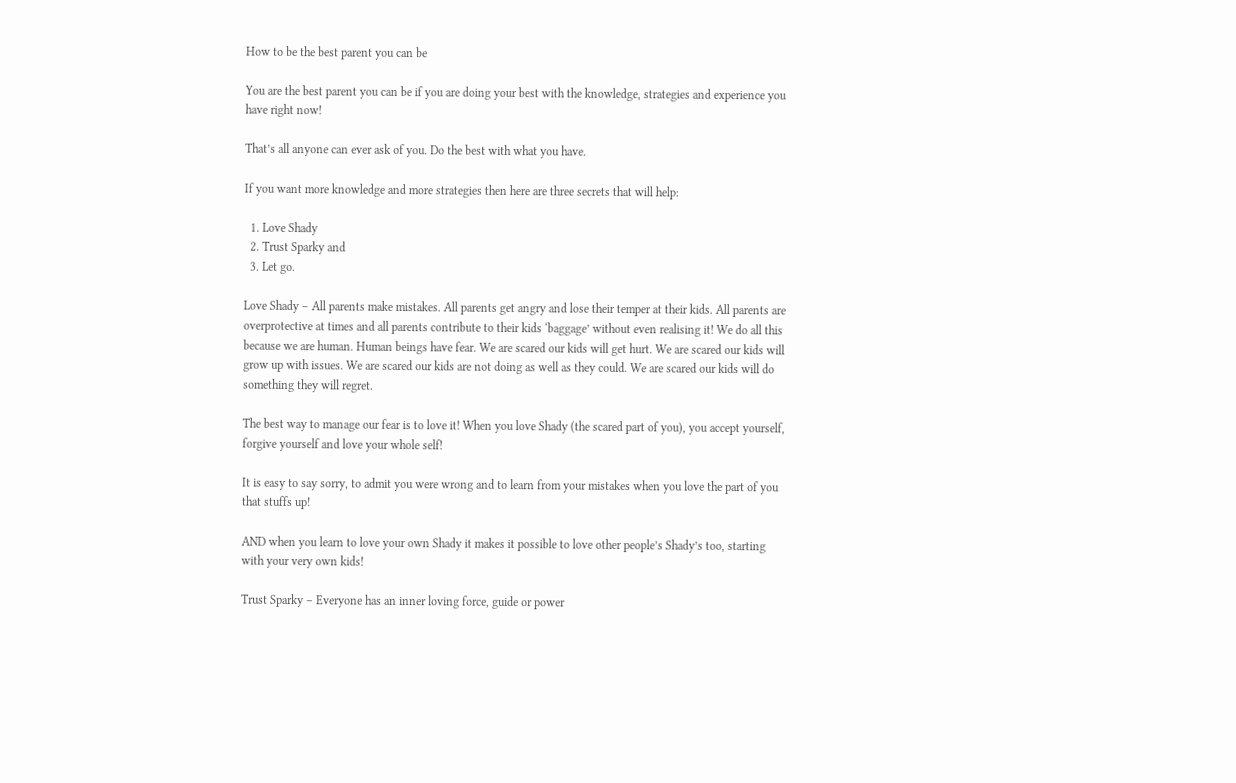How to be the best parent you can be

You are the best parent you can be if you are doing your best with the knowledge, strategies and experience you have right now!

That’s all anyone can ever ask of you. Do the best with what you have.

If you want more knowledge and more strategies then here are three secrets that will help:

  1. Love Shady
  2. Trust Sparky and
  3. Let go.

Love Shady – All parents make mistakes. All parents get angry and lose their temper at their kids. All parents are overprotective at times and all parents contribute to their kids ‘baggage’ without even realising it! We do all this because we are human. Human beings have fear. We are scared our kids will get hurt. We are scared our kids will grow up with issues. We are scared our kids are not doing as well as they could. We are scared our kids will do something they will regret.

The best way to manage our fear is to love it! When you love Shady (the scared part of you), you accept yourself, forgive yourself and love your whole self!

It is easy to say sorry, to admit you were wrong and to learn from your mistakes when you love the part of you that stuffs up!

AND when you learn to love your own Shady it makes it possible to love other people’s Shady’s too, starting with your very own kids!

Trust Sparky – Everyone has an inner loving force, guide or power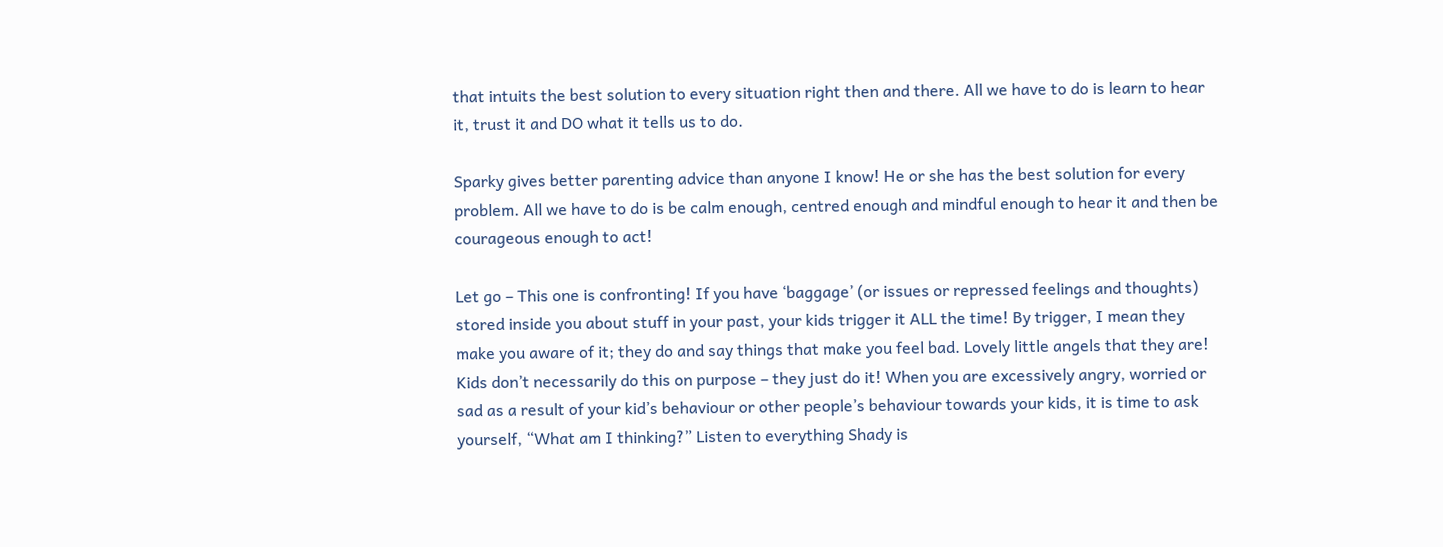that intuits the best solution to every situation right then and there. All we have to do is learn to hear it, trust it and DO what it tells us to do.

Sparky gives better parenting advice than anyone I know! He or she has the best solution for every problem. All we have to do is be calm enough, centred enough and mindful enough to hear it and then be courageous enough to act!

Let go – This one is confronting! If you have ‘baggage’ (or issues or repressed feelings and thoughts) stored inside you about stuff in your past, your kids trigger it ALL the time! By trigger, I mean they make you aware of it; they do and say things that make you feel bad. Lovely little angels that they are! Kids don’t necessarily do this on purpose – they just do it! When you are excessively angry, worried or sad as a result of your kid’s behaviour or other people’s behaviour towards your kids, it is time to ask yourself, “What am I thinking?” Listen to everything Shady is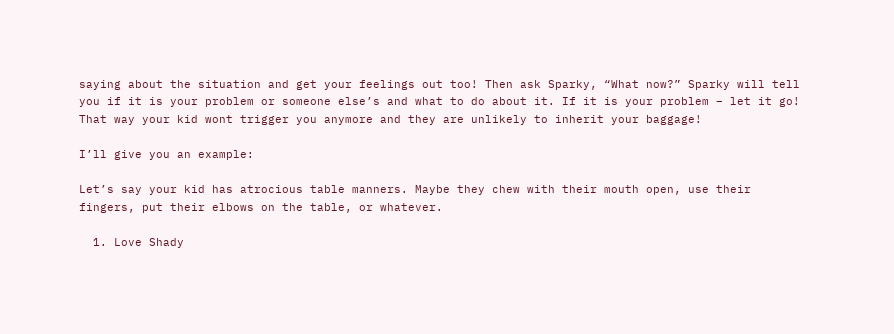saying about the situation and get your feelings out too! Then ask Sparky, “What now?” Sparky will tell you if it is your problem or someone else’s and what to do about it. If it is your problem – let it go! That way your kid wont trigger you anymore and they are unlikely to inherit your baggage!

I’ll give you an example:

Let’s say your kid has atrocious table manners. Maybe they chew with their mouth open, use their fingers, put their elbows on the table, or whatever.

  1. Love Shady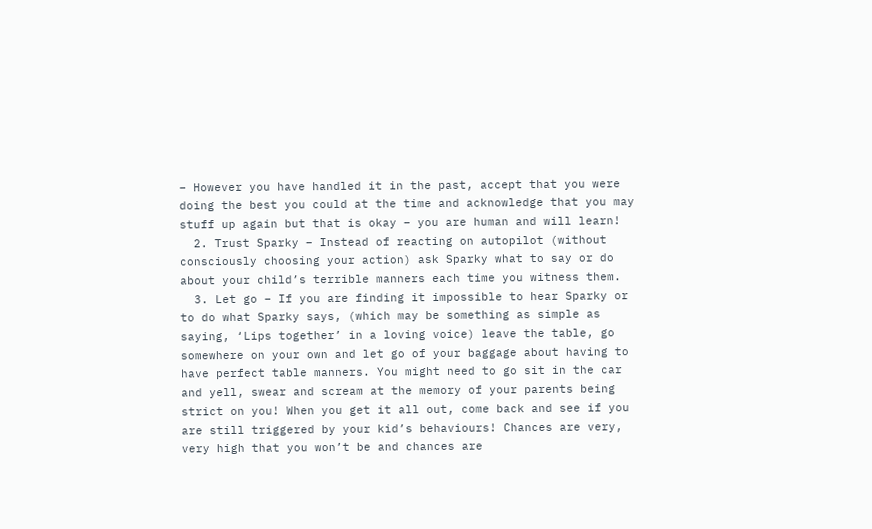– However you have handled it in the past, accept that you were doing the best you could at the time and acknowledge that you may stuff up again but that is okay – you are human and will learn!
  2. Trust Sparky – Instead of reacting on autopilot (without consciously choosing your action) ask Sparky what to say or do about your child’s terrible manners each time you witness them.
  3. Let go – If you are finding it impossible to hear Sparky or to do what Sparky says, (which may be something as simple as saying, ‘Lips together’ in a loving voice) leave the table, go somewhere on your own and let go of your baggage about having to have perfect table manners. You might need to go sit in the car and yell, swear and scream at the memory of your parents being strict on you! When you get it all out, come back and see if you are still triggered by your kid’s behaviours! Chances are very, very high that you won’t be and chances are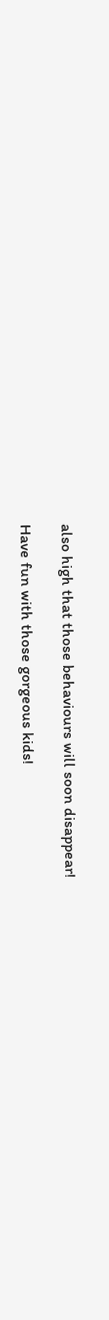also high that those behaviours will soon disappear!

Have fun with those gorgeous kids!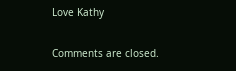Love Kathy

Comments are closed.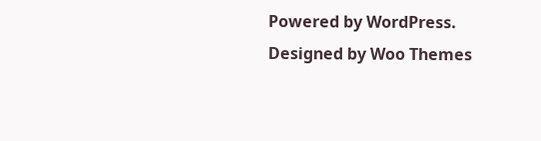Powered by WordPress. Designed by Woo Themes